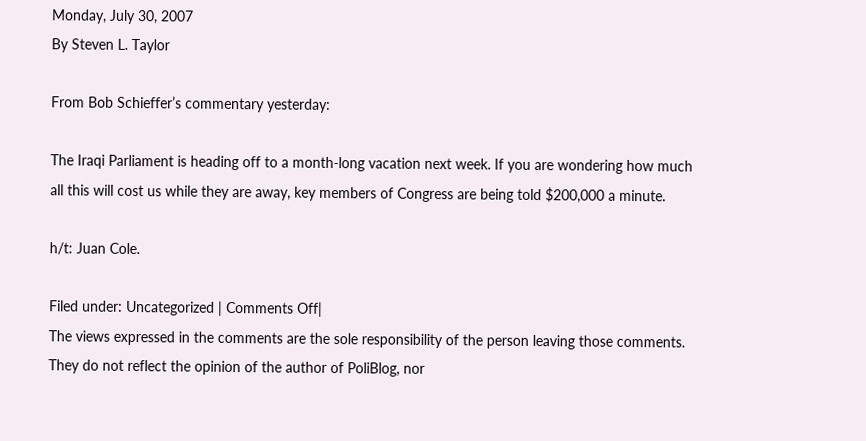Monday, July 30, 2007
By Steven L. Taylor

From Bob Schieffer’s commentary yesterday:

The Iraqi Parliament is heading off to a month-long vacation next week. If you are wondering how much all this will cost us while they are away, key members of Congress are being told $200,000 a minute.

h/t: Juan Cole.

Filed under: Uncategorized | Comments Off|
The views expressed in the comments are the sole responsibility of the person leaving those comments. They do not reflect the opinion of the author of PoliBlog, nor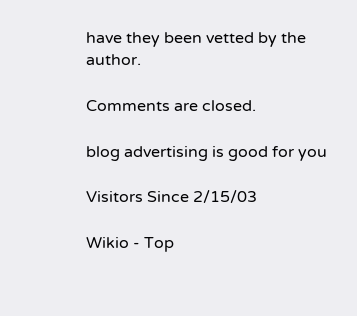have they been vetted by the author.

Comments are closed.

blog advertising is good for you

Visitors Since 2/15/03

Wikio - Top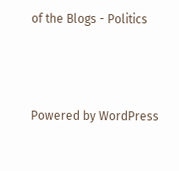of the Blogs - Politics



Powered by WordPress